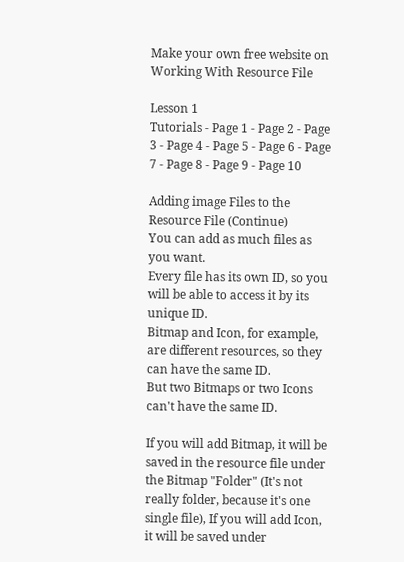Make your own free website on
Working With Resource File

Lesson 1
Tutorials - Page 1 - Page 2 - Page 3 - Page 4 - Page 5 - Page 6 - Page 7 - Page 8 - Page 9 - Page 10

Adding image Files to the Resource File (Continue)
You can add as much files as you want.
Every file has its own ID, so you will be able to access it by its unique ID.
Bitmap and Icon, for example, are different resources, so they can have the same ID.
But two Bitmaps or two Icons can't have the same ID.

If you will add Bitmap, it will be saved in the resource file under the Bitmap "Folder" (It's not really folder, because it's one single file), If you will add Icon, it will be saved under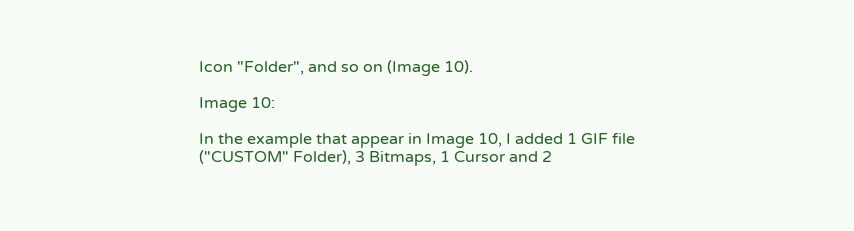Icon "Folder", and so on (Image 10).

Image 10:

In the example that appear in Image 10, I added 1 GIF file ("CUSTOM" Folder), 3 Bitmaps, 1 Cursor and 2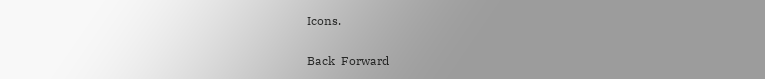Icons.

Back  Forward